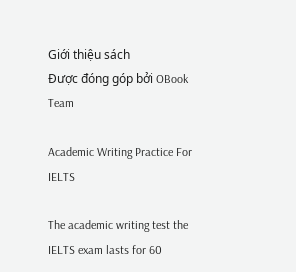Giới thiệu sách
Được đóng góp bởi OBook Team

Academic Writing Practice For IELTS

The academic writing test the IELTS exam lasts for 60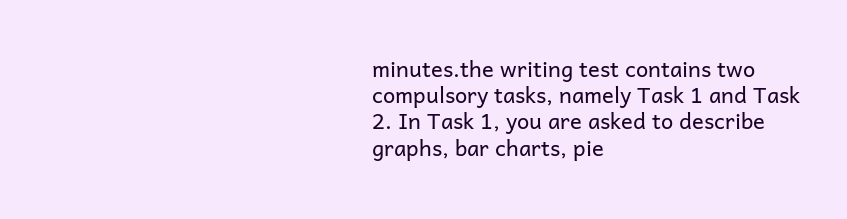minutes.the writing test contains two compulsory tasks, namely Task 1 and Task 2. In Task 1, you are asked to describe graphs, bar charts, pie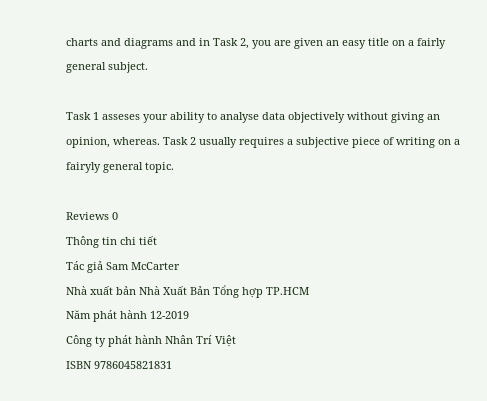charts and diagrams and in Task 2, you are given an easy title on a fairly general subject.

Task 1 asseses your ability to analyse data objectively without giving an opinion, whereas. Task 2 usually requires a subjective piece of writing on a fairyly general topic.

Reviews 0
Thông tin chi tiết
Tác giả Sam McCarter
Nhà xuất bản Nhà Xuất Bản Tổng hợp TP.HCM
Năm phát hành 12-2019
Công ty phát hành Nhân Trí Việt
ISBN 9786045821831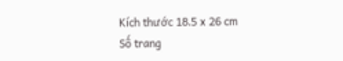Kích thước 18.5 x 26 cm
Số trang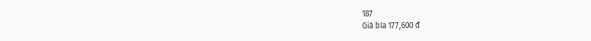187
Giá bìa 177,600 đ